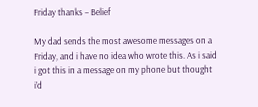Friday thanks – Belief

My dad sends the most awesome messages on a Friday, and i have no idea who wrote this. As i said i got this in a message on my phone but thought i’d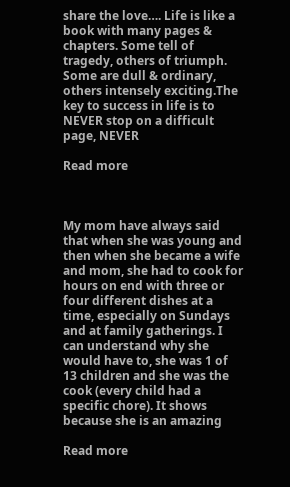share the love…. Life is like a book with many pages & chapters. Some tell of tragedy, others of triumph. Some are dull & ordinary, others intensely exciting.The key to success in life is to NEVER stop on a difficult page, NEVER

Read more



My mom have always said that when she was young and then when she became a wife and mom, she had to cook for hours on end with three or four different dishes at a time, especially on Sundays and at family gatherings. I can understand why she would have to, she was 1 of 13 children and she was the cook (every child had a specific chore). It shows because she is an amazing

Read more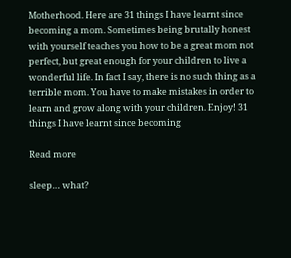Motherhood. Here are 31 things I have learnt since becoming a mom. Sometimes being brutally honest with yourself teaches you how to be a great mom not perfect, but great enough for your children to live a wonderful life. In fact I say, there is no such thing as a terrible mom. You have to make mistakes in order to learn and grow along with your children. Enjoy! 31 things I have learnt since becoming

Read more

sleep… what?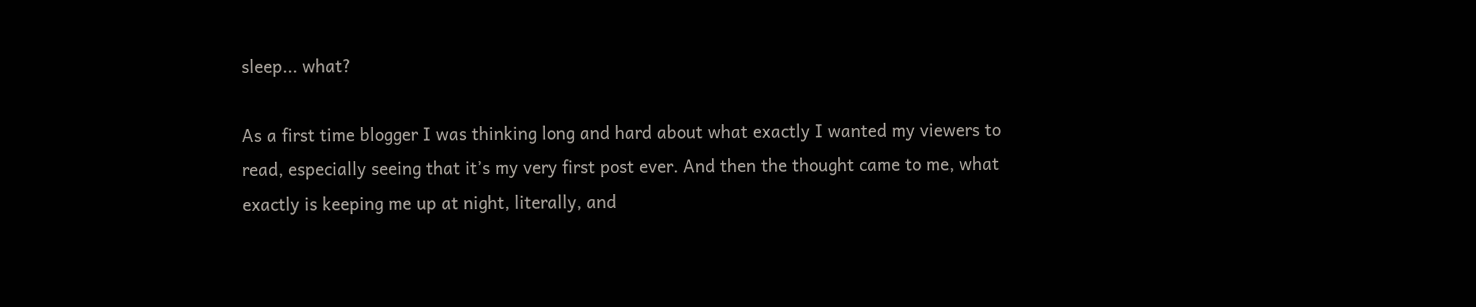sleep... what?

As a first time blogger I was thinking long and hard about what exactly I wanted my viewers to read, especially seeing that it’s my very first post ever. And then the thought came to me, what exactly is keeping me up at night, literally, and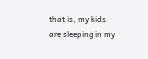that is, my kids are sleeping in my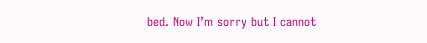bed. Now I’m sorry but I cannot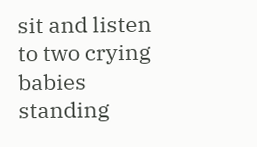sit and listen to two crying babies standing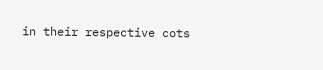in their respective cots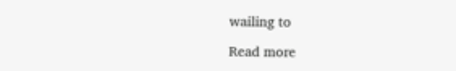wailing to

Read more